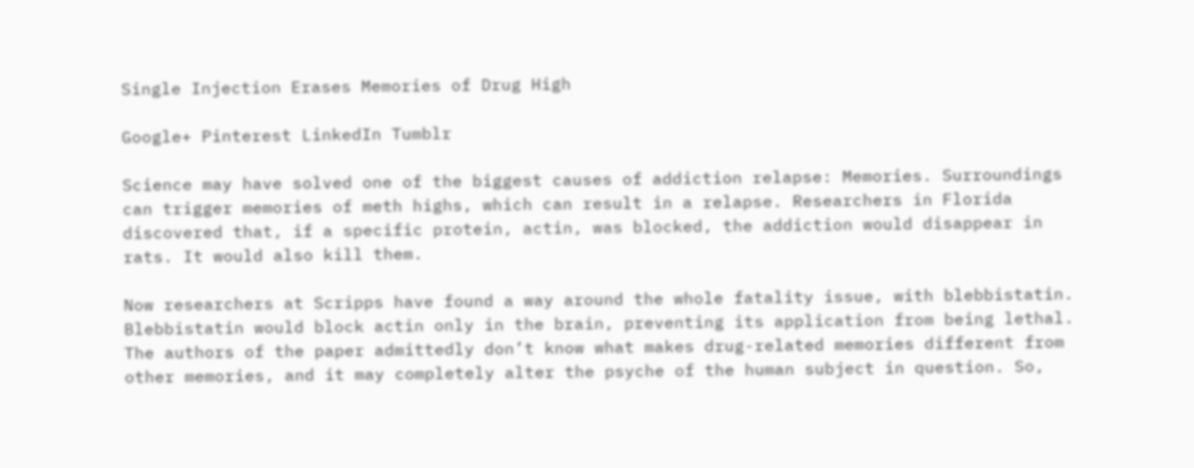Single Injection Erases Memories of Drug High

Google+ Pinterest LinkedIn Tumblr

Science may have solved one of the biggest causes of addiction relapse: Memories. Surroundings can trigger memories of meth highs, which can result in a relapse. Researchers in Florida discovered that, if a specific protein, actin, was blocked, the addiction would disappear in rats. It would also kill them.

Now researchers at Scripps have found a way around the whole fatality issue, with blebbistatin. Blebbistatin would block actin only in the brain, preventing its application from being lethal. The authors of the paper admittedly don’t know what makes drug-related memories different from other memories, and it may completely alter the psyche of the human subject in question. So,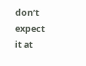don’t expect it at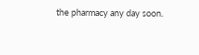the pharmacy any day soon.